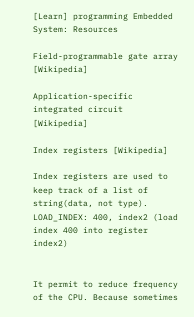[Learn] programming Embedded System: Resources

Field-programmable gate array [Wikipedia]

Application-specific integrated circuit [Wikipedia]

Index registers [Wikipedia]

Index registers are used to keep track of a list of string(data, not type). LOAD_INDEX: 400, index2 (load index 400 into register index2)


It permit to reduce frequency of the CPU. Because sometimes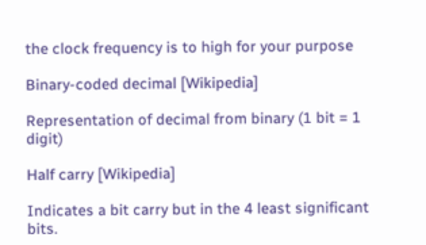the clock frequency is to high for your purpose

Binary-coded decimal [Wikipedia]

Representation of decimal from binary (1 bit = 1 digit)

Half carry [Wikipedia]

Indicates a bit carry but in the 4 least significant bits.